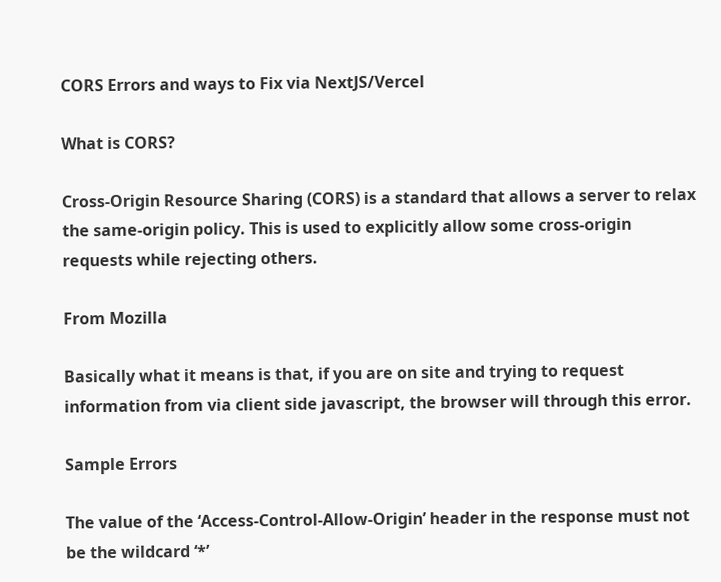CORS Errors and ways to Fix via NextJS/Vercel

What is CORS?

Cross-Origin Resource Sharing (CORS) is a standard that allows a server to relax the same-origin policy. This is used to explicitly allow some cross-origin requests while rejecting others.

From Mozilla

Basically what it means is that, if you are on site and trying to request information from via client side javascript, the browser will through this error.

Sample Errors

The value of the ‘Access-Control-Allow-Origin’ header in the response must not be the wildcard ‘*’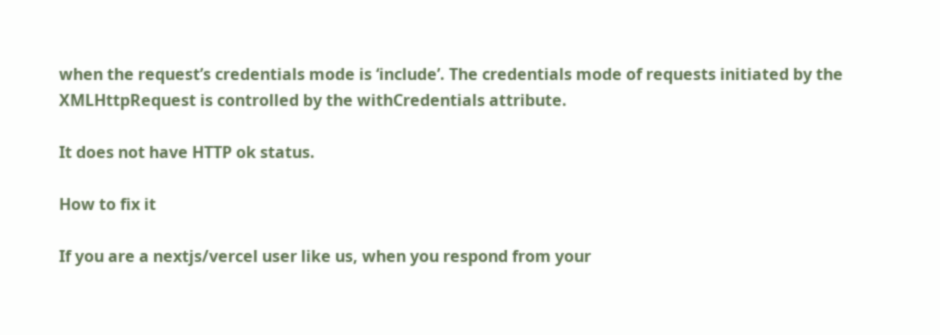when the request’s credentials mode is ‘include’. The credentials mode of requests initiated by the XMLHttpRequest is controlled by the withCredentials attribute.

It does not have HTTP ok status.

How to fix it

If you are a nextjs/vercel user like us, when you respond from your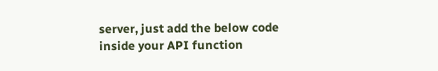server, just add the below code inside your API function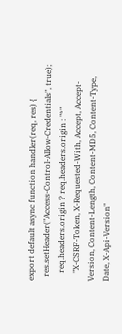export default async function handler(req, res) {
  res.setHeader("Access-Control-Allow-Credentials", true);
    req.headers.origin ? req.headers.origin : "*"
    "X-CSRF-Token, X-Requested-With, Accept, Accept-Version, Content-Length, Content-MD5, Content-Type, Date, X-Api-Version"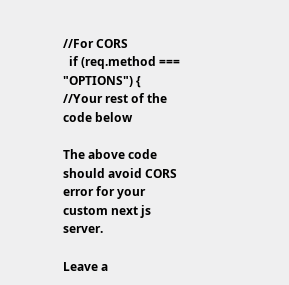//For CORS
  if (req.method === "OPTIONS") {
//Your rest of the code below

The above code should avoid CORS error for your custom next js server.

Leave a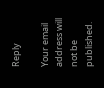Reply

Your email address will not be published.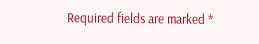Required fields are marked *